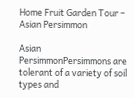Home Fruit Garden Tour – Asian Persimmon

Asian PersimmonPersimmons are tolerant of a variety of soil types and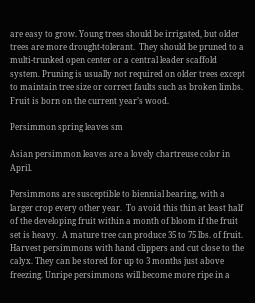are easy to grow. Young trees should be irrigated, but older trees are more drought-tolerant.  They should be pruned to a multi-trunked open center or a central leader scaffold system. Pruning is usually not required on older trees except to maintain tree size or correct faults such as broken limbs. Fruit is born on the current year’s wood.

Persimmon spring leaves sm

Asian persimmon leaves are a lovely chartreuse color in April.

Persimmons are susceptible to biennial bearing, with a larger crop every other year.  To avoid this thin at least half of the developing fruit within a month of bloom if the fruit set is heavy.  A mature tree can produce 35 to 75 lbs. of fruit. Harvest persimmons with hand clippers and cut close to the calyx. They can be stored for up to 3 months just above freezing. Unripe persimmons will become more ripe in a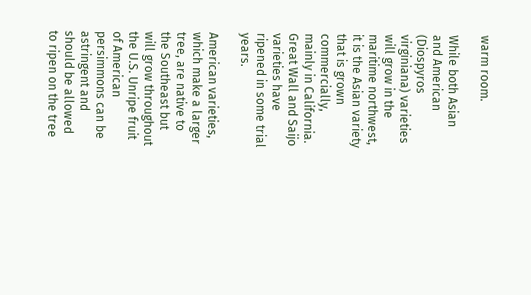warm room.

While both Asian and American (Diospyros virginiana) varieties will grow in the maritime northwest, it is the Asian variety that is grown commercially, mainly in California. Great Wall and Saijo varieties have ripened in some trial years.

American varieties, which make a larger tree, are native to the Southeast but will grow throughout the U.S. Unripe fruit of American persimmons can be astringent and should be allowed to ripen on the tree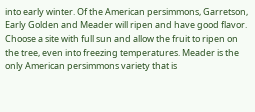into early winter. Of the American persimmons, Garretson, Early Golden and Meader will ripen and have good flavor. Choose a site with full sun and allow the fruit to ripen on the tree, even into freezing temperatures. Meader is the only American persimmons variety that is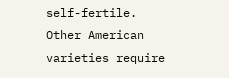self-fertile. Other American varieties require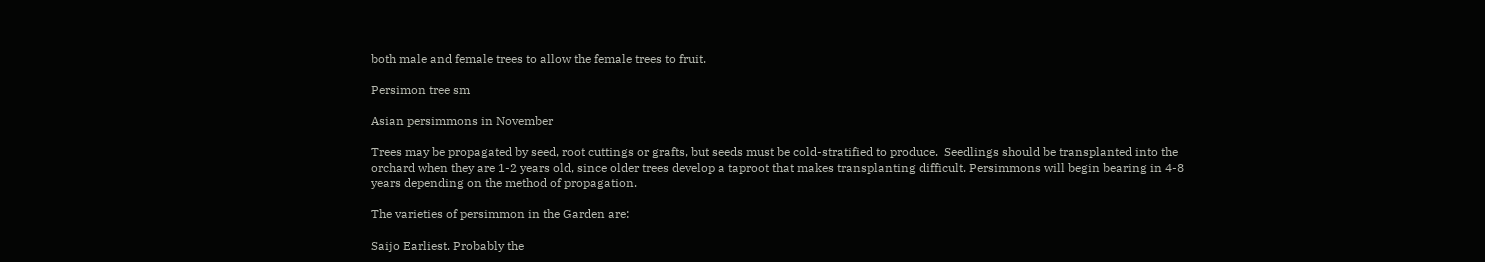both male and female trees to allow the female trees to fruit.

Persimon tree sm

Asian persimmons in November

Trees may be propagated by seed, root cuttings or grafts, but seeds must be cold-stratified to produce.  Seedlings should be transplanted into the orchard when they are 1-2 years old, since older trees develop a taproot that makes transplanting difficult. Persimmons will begin bearing in 4-8 years depending on the method of propagation.

The varieties of persimmon in the Garden are:

Saijo Earliest. Probably the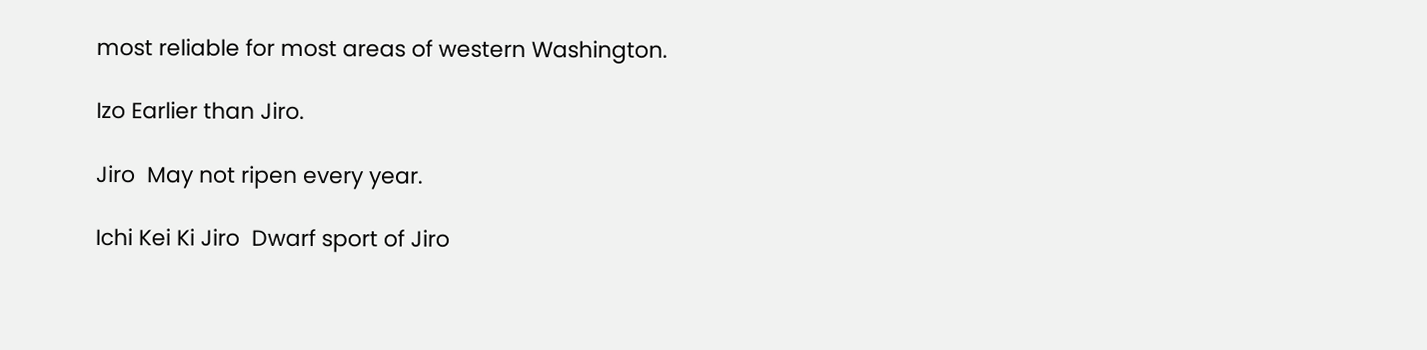most reliable for most areas of western Washington.

Izo Earlier than Jiro.

Jiro  May not ripen every year.

Ichi Kei Ki Jiro  Dwarf sport of Jiro